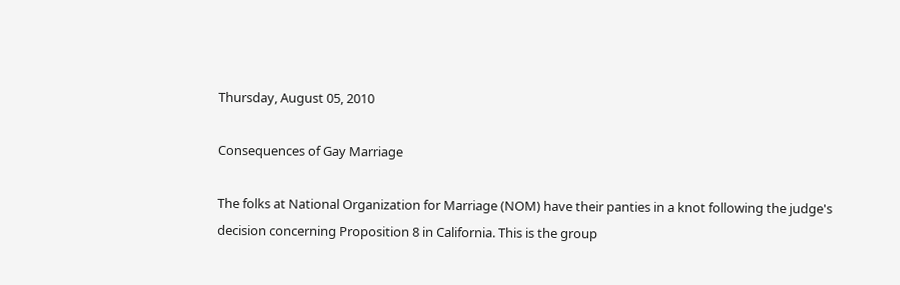Thursday, August 05, 2010

Consequences of Gay Marriage

The folks at National Organization for Marriage (NOM) have their panties in a knot following the judge's decision concerning Proposition 8 in California. This is the group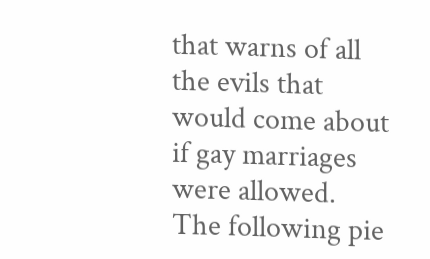that warns of all the evils that would come about if gay marriages were allowed. The following pie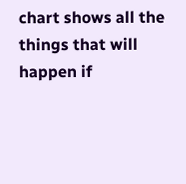chart shows all the things that will happen if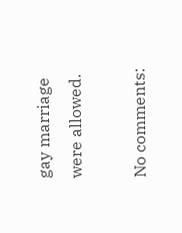gay marriage were allowed.

No comments: